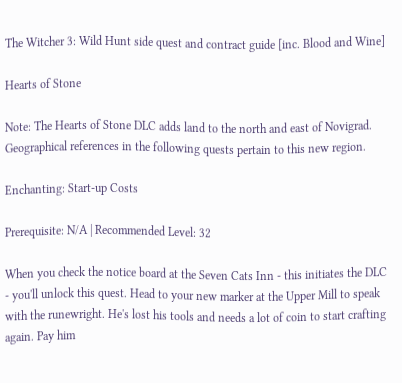The Witcher 3: Wild Hunt side quest and contract guide [inc. Blood and Wine]

Hearts of Stone

Note: The Hearts of Stone DLC adds land to the north and east of Novigrad. Geographical references in the following quests pertain to this new region.

Enchanting: Start-up Costs

Prerequisite: N/A | Recommended Level: 32

When you check the notice board at the Seven Cats Inn - this initiates the DLC - you'll unlock this quest. Head to your new marker at the Upper Mill to speak with the runewright. He's lost his tools and needs a lot of coin to start crafting again. Pay him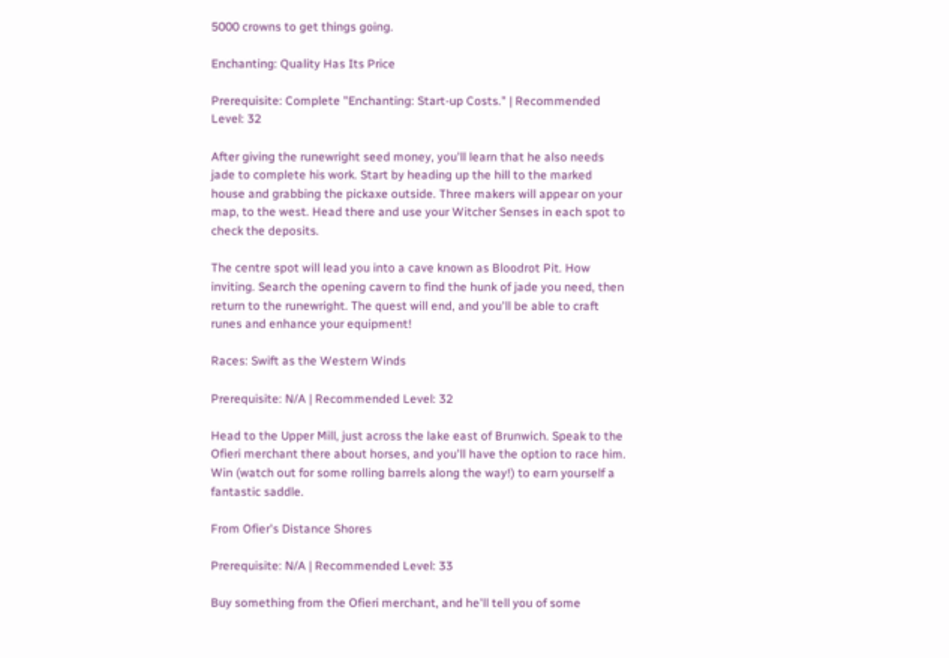5000 crowns to get things going.

Enchanting: Quality Has Its Price

Prerequisite: Complete "Enchanting: Start-up Costs." | Recommended Level: 32

After giving the runewright seed money, you'll learn that he also needs jade to complete his work. Start by heading up the hill to the marked house and grabbing the pickaxe outside. Three makers will appear on your map, to the west. Head there and use your Witcher Senses in each spot to check the deposits.

The centre spot will lead you into a cave known as Bloodrot Pit. How inviting. Search the opening cavern to find the hunk of jade you need, then return to the runewright. The quest will end, and you'll be able to craft runes and enhance your equipment!

Races: Swift as the Western Winds

Prerequisite: N/A | Recommended Level: 32

Head to the Upper Mill, just across the lake east of Brunwich. Speak to the Ofieri merchant there about horses, and you'll have the option to race him. Win (watch out for some rolling barrels along the way!) to earn yourself a fantastic saddle.

From Ofier's Distance Shores

Prerequisite: N/A | Recommended Level: 33

Buy something from the Ofieri merchant, and he'll tell you of some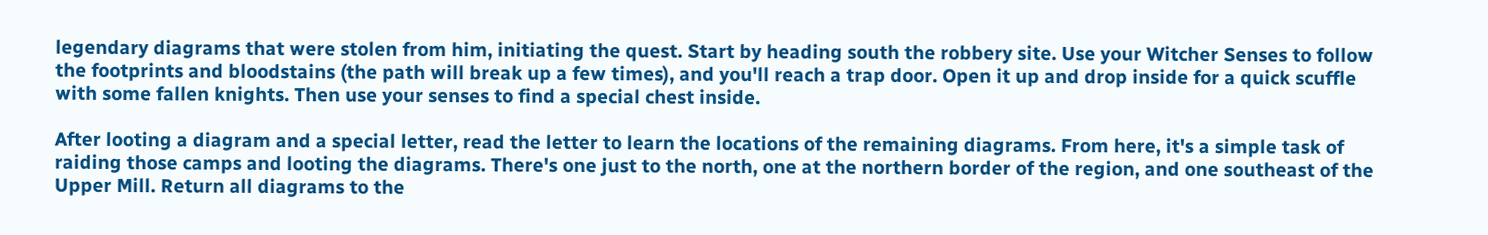legendary diagrams that were stolen from him, initiating the quest. Start by heading south the robbery site. Use your Witcher Senses to follow the footprints and bloodstains (the path will break up a few times), and you'll reach a trap door. Open it up and drop inside for a quick scuffle with some fallen knights. Then use your senses to find a special chest inside.

After looting a diagram and a special letter, read the letter to learn the locations of the remaining diagrams. From here, it's a simple task of raiding those camps and looting the diagrams. There's one just to the north, one at the northern border of the region, and one southeast of the Upper Mill. Return all diagrams to the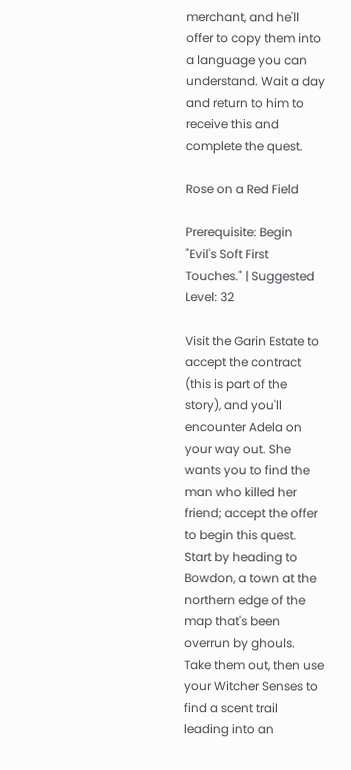merchant, and he'll offer to copy them into a language you can understand. Wait a day and return to him to receive this and complete the quest.

Rose on a Red Field

Prerequisite: Begin "Evil's Soft First Touches." | Suggested Level: 32

Visit the Garin Estate to accept the contract (this is part of the story), and you'll encounter Adela on your way out. She wants you to find the man who killed her friend; accept the offer to begin this quest. Start by heading to Bowdon, a town at the northern edge of the map that's been overrun by ghouls. Take them out, then use your Witcher Senses to find a scent trail leading into an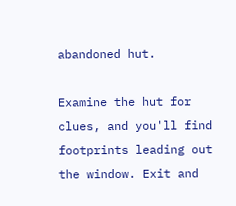abandoned hut.

Examine the hut for clues, and you'll find footprints leading out the window. Exit and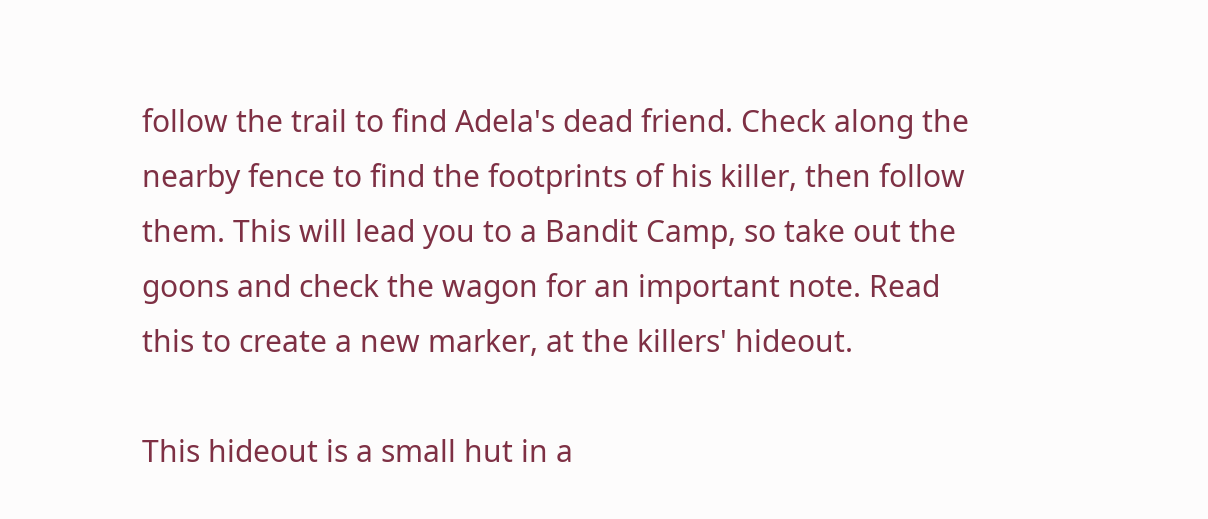follow the trail to find Adela's dead friend. Check along the nearby fence to find the footprints of his killer, then follow them. This will lead you to a Bandit Camp, so take out the goons and check the wagon for an important note. Read this to create a new marker, at the killers' hideout.

This hideout is a small hut in a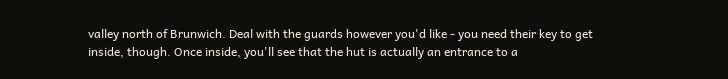valley north of Brunwich. Deal with the guards however you'd like - you need their key to get inside, though. Once inside, you'll see that the hut is actually an entrance to a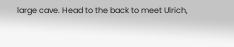large cave. Head to the back to meet Ulrich,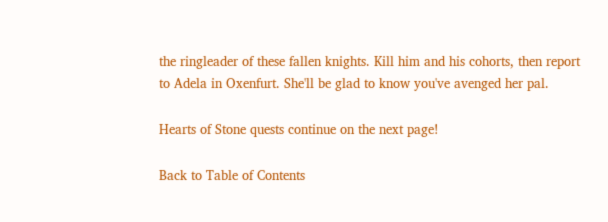the ringleader of these fallen knights. Kill him and his cohorts, then report to Adela in Oxenfurt. She'll be glad to know you've avenged her pal.

Hearts of Stone quests continue on the next page!

Back to Table of Contents